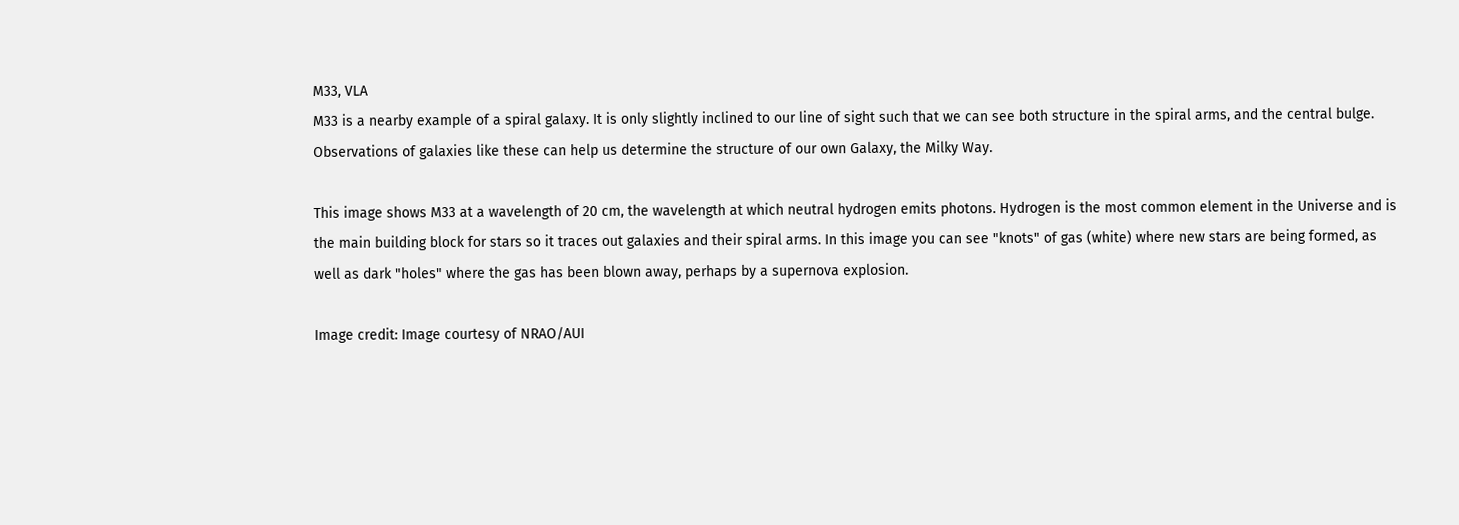M33, VLA
M33 is a nearby example of a spiral galaxy. It is only slightly inclined to our line of sight such that we can see both structure in the spiral arms, and the central bulge. Observations of galaxies like these can help us determine the structure of our own Galaxy, the Milky Way.

This image shows M33 at a wavelength of 20 cm, the wavelength at which neutral hydrogen emits photons. Hydrogen is the most common element in the Universe and is the main building block for stars so it traces out galaxies and their spiral arms. In this image you can see "knots" of gas (white) where new stars are being formed, as well as dark "holes" where the gas has been blown away, perhaps by a supernova explosion.

Image credit: Image courtesy of NRAO/AUI